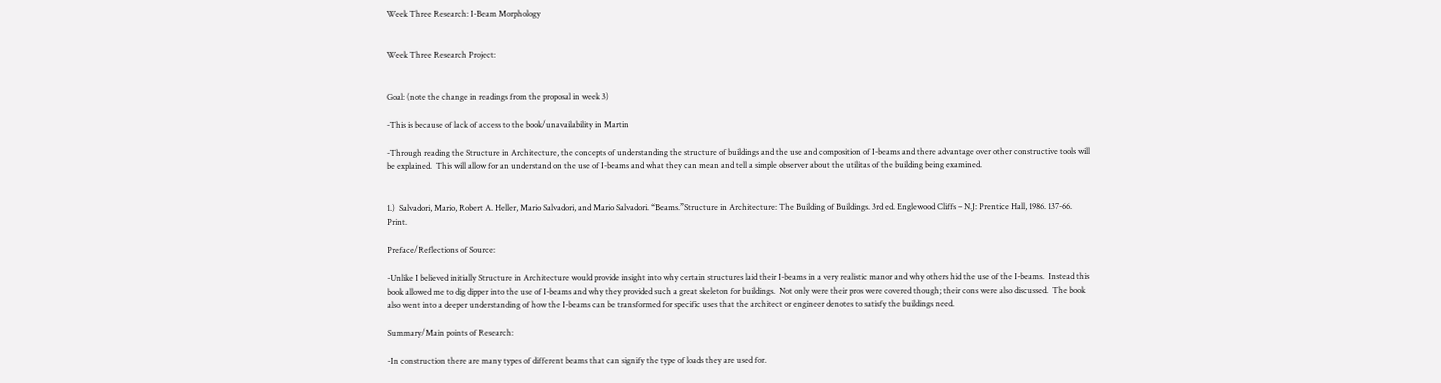Week Three Research: I-Beam Morphology


Week Three Research Project:


Goal: (note the change in readings from the proposal in week 3)

-This is because of lack of access to the book/unavailability in Martin

-Through reading the Structure in Architecture, the concepts of understanding the structure of buildings and the use and composition of I-beams and there advantage over other constructive tools will be explained.  This will allow for an understand on the use of I-beams and what they can mean and tell a simple observer about the utilitas of the building being examined.


1.)  Salvadori, Mario, Robert A. Heller, Mario Salvadori, and Mario Salvadori. “Beams.”Structure in Architecture: The Building of Buildings. 3rd ed. Englewood Cliffs – N.J: Prentice Hall, 1986. 137-66. Print.

Preface/Reflections of Source:

-Unlike I believed initially Structure in Architecture would provide insight into why certain structures laid their I-beams in a very realistic manor and why others hid the use of the I-beams.  Instead this book allowed me to dig dipper into the use of I-beams and why they provided such a great skeleton for buildings.  Not only were their pros were covered though; their cons were also discussed.  The book also went into a deeper understanding of how the I-beams can be transformed for specific uses that the architect or engineer denotes to satisfy the buildings need.

Summary/Main points of Research:

-In construction there are many types of different beams that can signify the type of loads they are used for.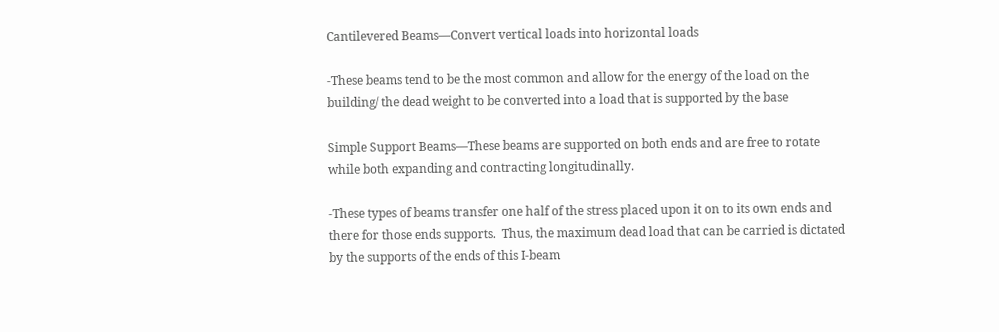Cantilevered Beams—Convert vertical loads into horizontal loads

-These beams tend to be the most common and allow for the energy of the load on the building/ the dead weight to be converted into a load that is supported by the base

Simple Support Beams—These beams are supported on both ends and are free to rotate while both expanding and contracting longitudinally.

-These types of beams transfer one half of the stress placed upon it on to its own ends and there for those ends supports.  Thus, the maximum dead load that can be carried is dictated by the supports of the ends of this I-beam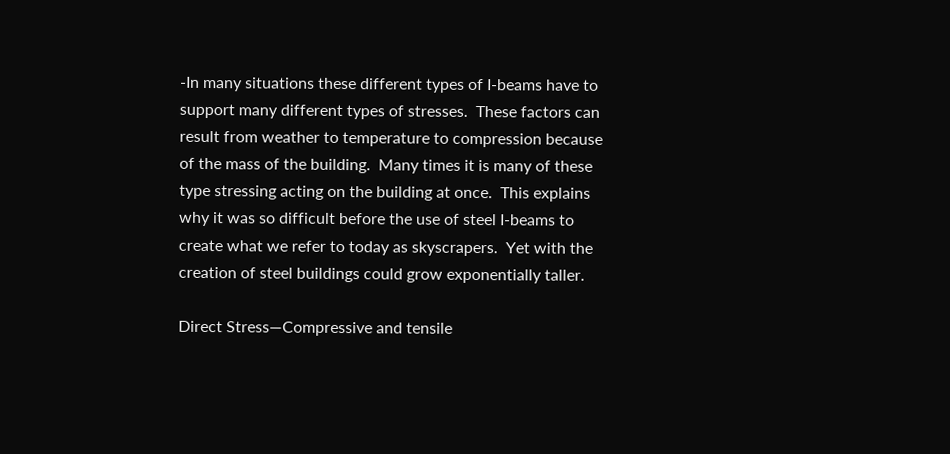-In many situations these different types of I-beams have to support many different types of stresses.  These factors can result from weather to temperature to compression because of the mass of the building.  Many times it is many of these type stressing acting on the building at once.  This explains why it was so difficult before the use of steel I-beams to create what we refer to today as skyscrapers.  Yet with the creation of steel buildings could grow exponentially taller.

Direct Stress—Compressive and tensile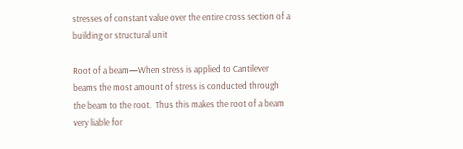stresses of constant value over the entire cross section of a building or structural unit

Root of a beam—When stress is applied to Cantilever beams the most amount of stress is conducted through the beam to the root.  Thus this makes the root of a beam very liable for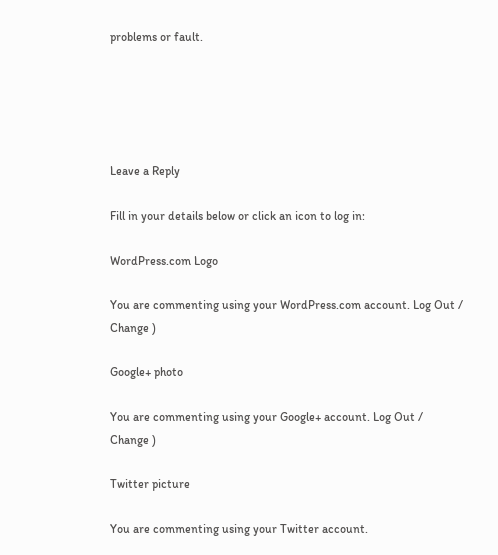problems or fault.





Leave a Reply

Fill in your details below or click an icon to log in:

WordPress.com Logo

You are commenting using your WordPress.com account. Log Out /  Change )

Google+ photo

You are commenting using your Google+ account. Log Out /  Change )

Twitter picture

You are commenting using your Twitter account.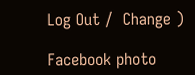Log Out /  Change )

Facebook photo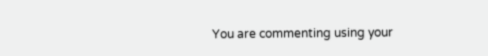You are commenting using your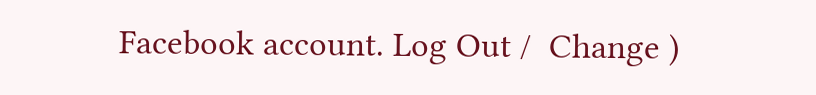Facebook account. Log Out /  Change )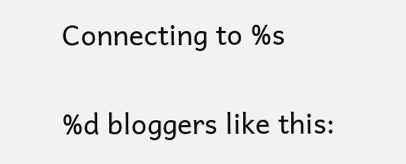Connecting to %s

%d bloggers like this: